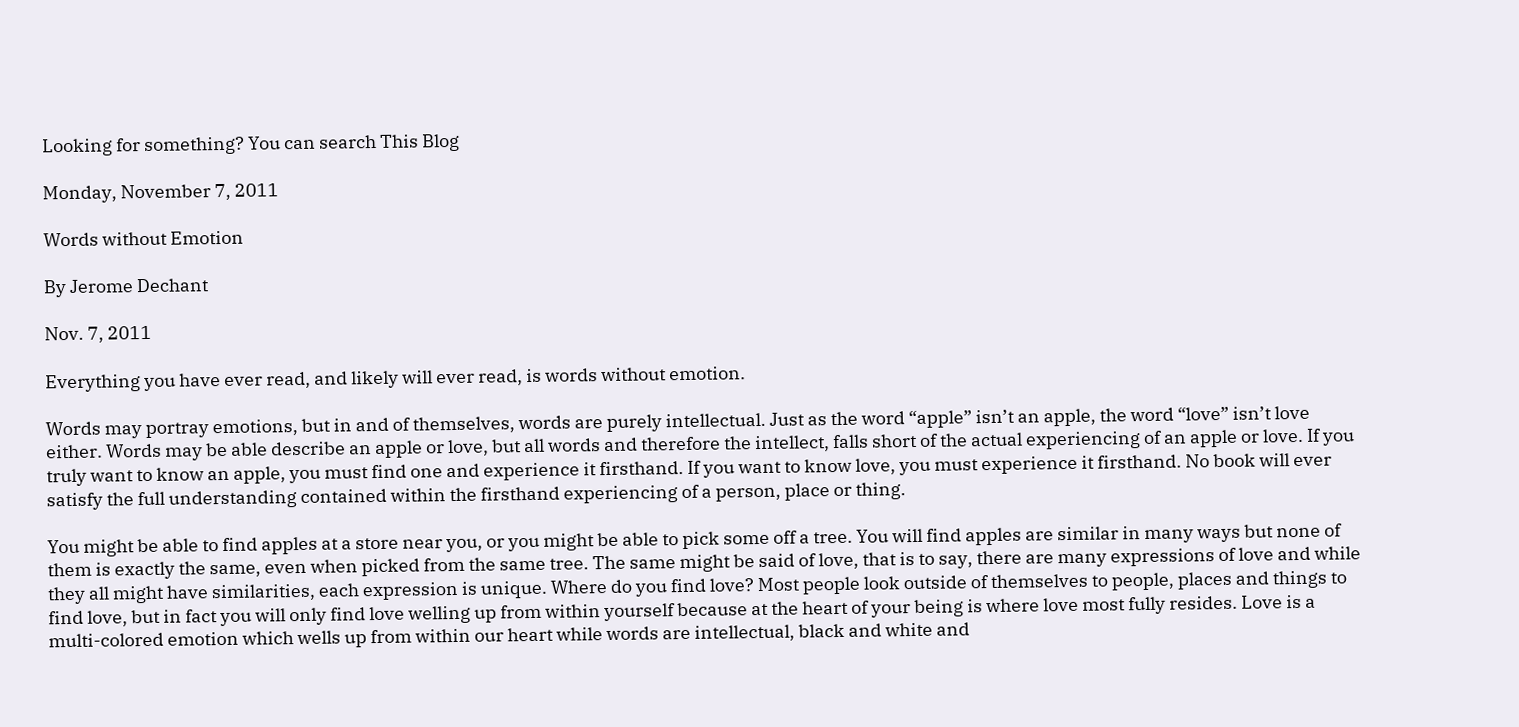Looking for something? You can search This Blog

Monday, November 7, 2011

Words without Emotion

By Jerome Dechant

Nov. 7, 2011

Everything you have ever read, and likely will ever read, is words without emotion.

Words may portray emotions, but in and of themselves, words are purely intellectual. Just as the word “apple” isn’t an apple, the word “love” isn’t love either. Words may be able describe an apple or love, but all words and therefore the intellect, falls short of the actual experiencing of an apple or love. If you truly want to know an apple, you must find one and experience it firsthand. If you want to know love, you must experience it firsthand. No book will ever satisfy the full understanding contained within the firsthand experiencing of a person, place or thing.

You might be able to find apples at a store near you, or you might be able to pick some off a tree. You will find apples are similar in many ways but none of them is exactly the same, even when picked from the same tree. The same might be said of love, that is to say, there are many expressions of love and while they all might have similarities, each expression is unique. Where do you find love? Most people look outside of themselves to people, places and things to find love, but in fact you will only find love welling up from within yourself because at the heart of your being is where love most fully resides. Love is a multi-colored emotion which wells up from within our heart while words are intellectual, black and white and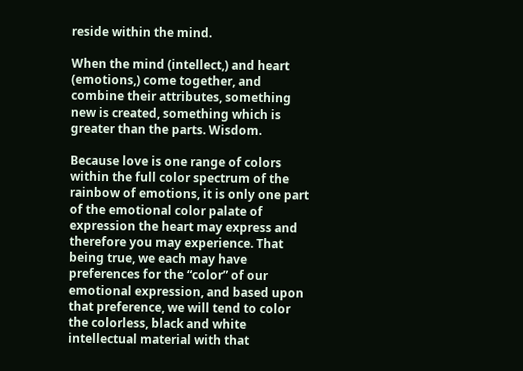reside within the mind.

When the mind (intellect,) and heart (emotions,) come together, and combine their attributes, something new is created, something which is greater than the parts. Wisdom.

Because love is one range of colors within the full color spectrum of the rainbow of emotions, it is only one part of the emotional color palate of expression the heart may express and therefore you may experience. That being true, we each may have preferences for the “color” of our emotional expression, and based upon that preference, we will tend to color the colorless, black and white intellectual material with that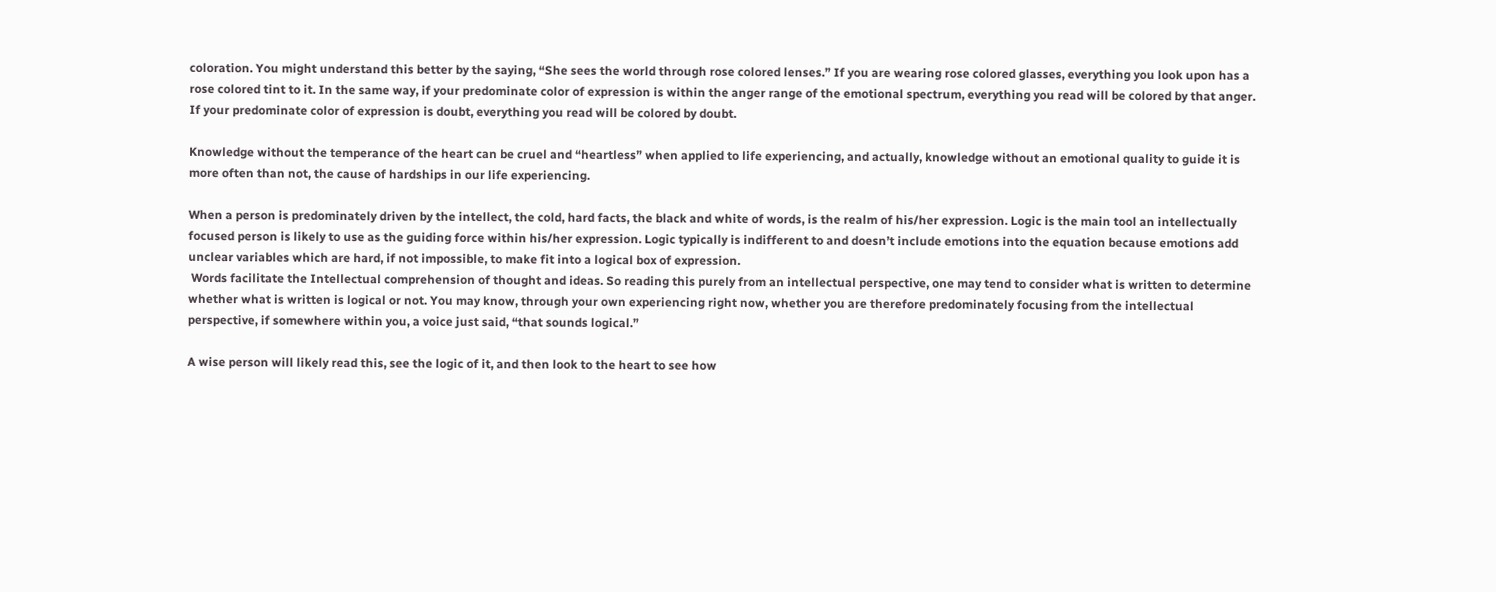coloration. You might understand this better by the saying, “She sees the world through rose colored lenses.” If you are wearing rose colored glasses, everything you look upon has a rose colored tint to it. In the same way, if your predominate color of expression is within the anger range of the emotional spectrum, everything you read will be colored by that anger. If your predominate color of expression is doubt, everything you read will be colored by doubt.

Knowledge without the temperance of the heart can be cruel and “heartless” when applied to life experiencing, and actually, knowledge without an emotional quality to guide it is more often than not, the cause of hardships in our life experiencing.

When a person is predominately driven by the intellect, the cold, hard facts, the black and white of words, is the realm of his/her expression. Logic is the main tool an intellectually focused person is likely to use as the guiding force within his/her expression. Logic typically is indifferent to and doesn’t include emotions into the equation because emotions add unclear variables which are hard, if not impossible, to make fit into a logical box of expression.
 Words facilitate the Intellectual comprehension of thought and ideas. So reading this purely from an intellectual perspective, one may tend to consider what is written to determine whether what is written is logical or not. You may know, through your own experiencing right now, whether you are therefore predominately focusing from the intellectual perspective, if somewhere within you, a voice just said, “that sounds logical.”

A wise person will likely read this, see the logic of it, and then look to the heart to see how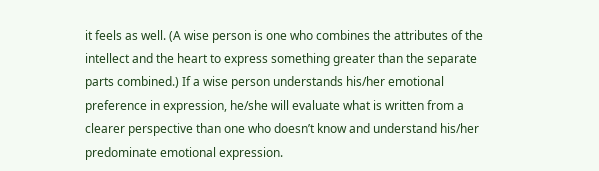it feels as well. (A wise person is one who combines the attributes of the intellect and the heart to express something greater than the separate parts combined.) If a wise person understands his/her emotional preference in expression, he/she will evaluate what is written from a clearer perspective than one who doesn’t know and understand his/her predominate emotional expression.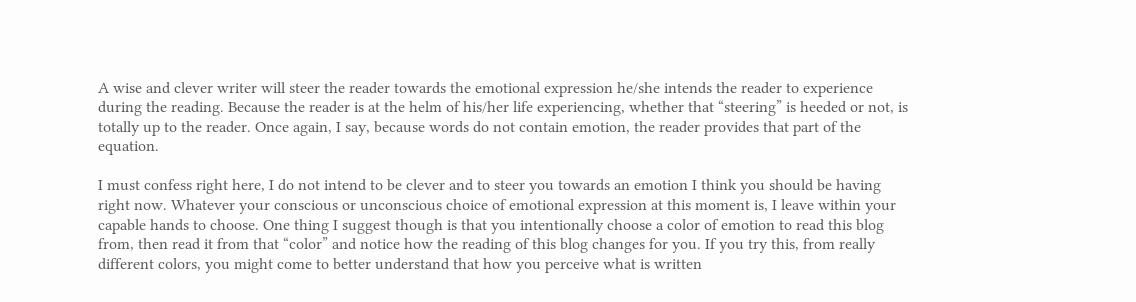A wise and clever writer will steer the reader towards the emotional expression he/she intends the reader to experience during the reading. Because the reader is at the helm of his/her life experiencing, whether that “steering” is heeded or not, is totally up to the reader. Once again, I say, because words do not contain emotion, the reader provides that part of the equation.

I must confess right here, I do not intend to be clever and to steer you towards an emotion I think you should be having right now. Whatever your conscious or unconscious choice of emotional expression at this moment is, I leave within your capable hands to choose. One thing I suggest though is that you intentionally choose a color of emotion to read this blog from, then read it from that “color” and notice how the reading of this blog changes for you. If you try this, from really different colors, you might come to better understand that how you perceive what is written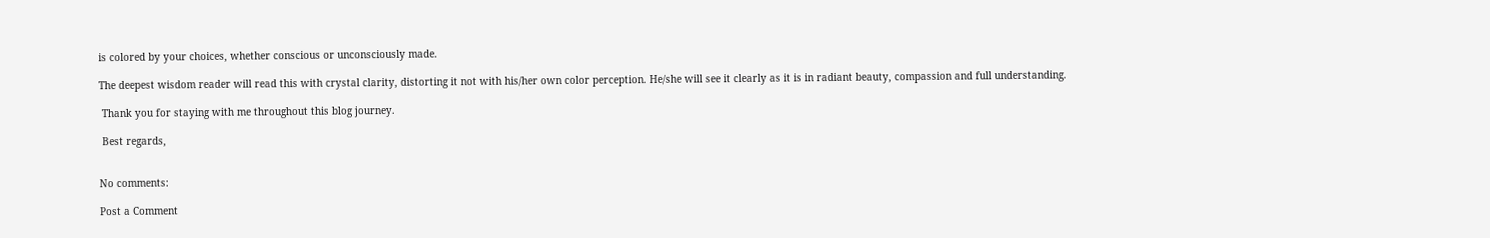is colored by your choices, whether conscious or unconsciously made.

The deepest wisdom reader will read this with crystal clarity, distorting it not with his/her own color perception. He/she will see it clearly as it is in radiant beauty, compassion and full understanding.

 Thank you for staying with me throughout this blog journey.

 Best regards,


No comments:

Post a Comment